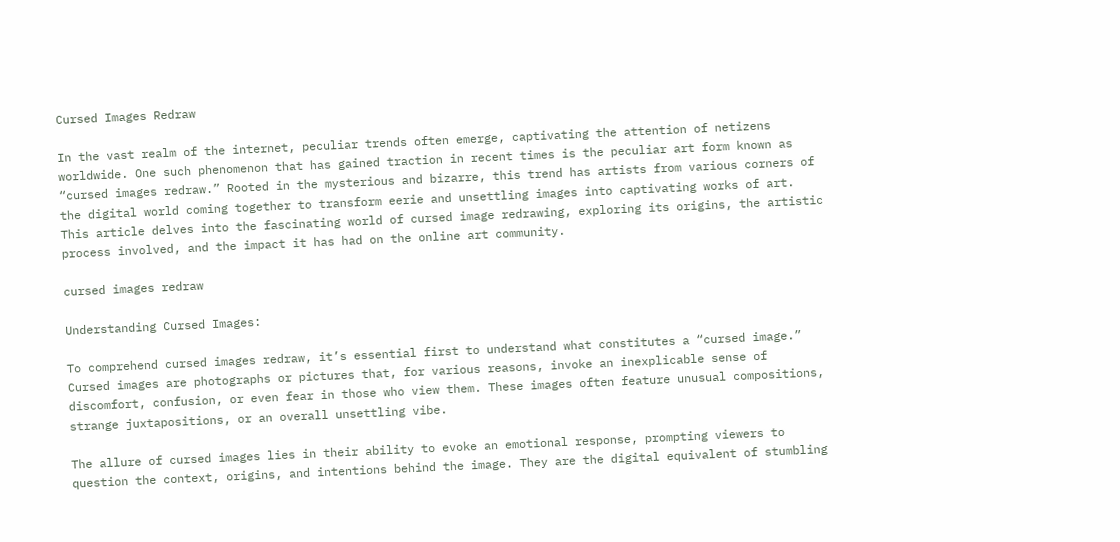Cursed Images Redraw

In the vast realm of the internet, peculiar trends often emerge, captivating the attention of netizens worldwide. One such phenomenon that has gained traction in recent times is the peculiar art form known as “cursed images redraw.” Rooted in the mysterious and bizarre, this trend has artists from various corners of the digital world coming together to transform eerie and unsettling images into captivating works of art. This article delves into the fascinating world of cursed image redrawing, exploring its origins, the artistic process involved, and the impact it has had on the online art community.

cursed images redraw

Understanding Cursed Images:

To comprehend cursed images redraw, it’s essential first to understand what constitutes a “cursed image.” Cursed images are photographs or pictures that, for various reasons, invoke an inexplicable sense of discomfort, confusion, or even fear in those who view them. These images often feature unusual compositions, strange juxtapositions, or an overall unsettling vibe.

The allure of cursed images lies in their ability to evoke an emotional response, prompting viewers to question the context, origins, and intentions behind the image. They are the digital equivalent of stumbling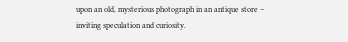upon an old, mysterious photograph in an antique store – inviting speculation and curiosity.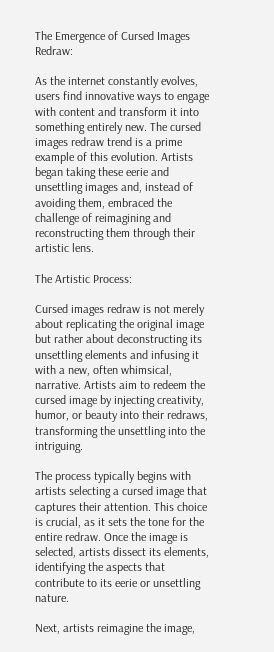The Emergence of Cursed Images Redraw:

As the internet constantly evolves, users find innovative ways to engage with content and transform it into something entirely new. The cursed images redraw trend is a prime example of this evolution. Artists began taking these eerie and unsettling images and, instead of avoiding them, embraced the challenge of reimagining and reconstructing them through their artistic lens.

The Artistic Process:

Cursed images redraw is not merely about replicating the original image but rather about deconstructing its unsettling elements and infusing it with a new, often whimsical, narrative. Artists aim to redeem the cursed image by injecting creativity, humor, or beauty into their redraws, transforming the unsettling into the intriguing.

The process typically begins with artists selecting a cursed image that captures their attention. This choice is crucial, as it sets the tone for the entire redraw. Once the image is selected, artists dissect its elements, identifying the aspects that contribute to its eerie or unsettling nature.

Next, artists reimagine the image,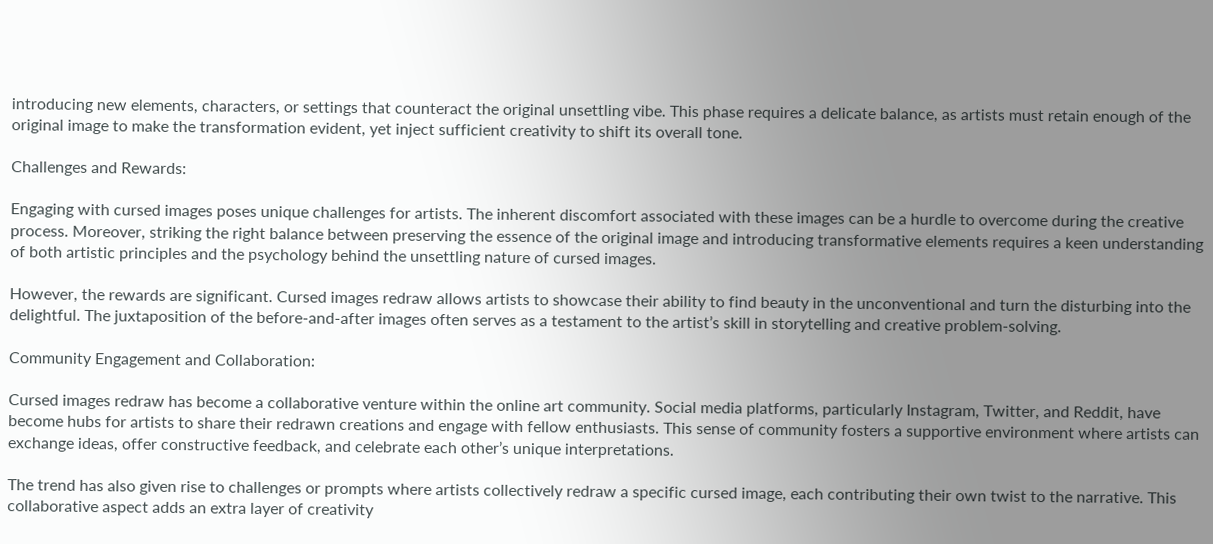introducing new elements, characters, or settings that counteract the original unsettling vibe. This phase requires a delicate balance, as artists must retain enough of the original image to make the transformation evident, yet inject sufficient creativity to shift its overall tone.

Challenges and Rewards:

Engaging with cursed images poses unique challenges for artists. The inherent discomfort associated with these images can be a hurdle to overcome during the creative process. Moreover, striking the right balance between preserving the essence of the original image and introducing transformative elements requires a keen understanding of both artistic principles and the psychology behind the unsettling nature of cursed images.

However, the rewards are significant. Cursed images redraw allows artists to showcase their ability to find beauty in the unconventional and turn the disturbing into the delightful. The juxtaposition of the before-and-after images often serves as a testament to the artist’s skill in storytelling and creative problem-solving.

Community Engagement and Collaboration:

Cursed images redraw has become a collaborative venture within the online art community. Social media platforms, particularly Instagram, Twitter, and Reddit, have become hubs for artists to share their redrawn creations and engage with fellow enthusiasts. This sense of community fosters a supportive environment where artists can exchange ideas, offer constructive feedback, and celebrate each other’s unique interpretations.

The trend has also given rise to challenges or prompts where artists collectively redraw a specific cursed image, each contributing their own twist to the narrative. This collaborative aspect adds an extra layer of creativity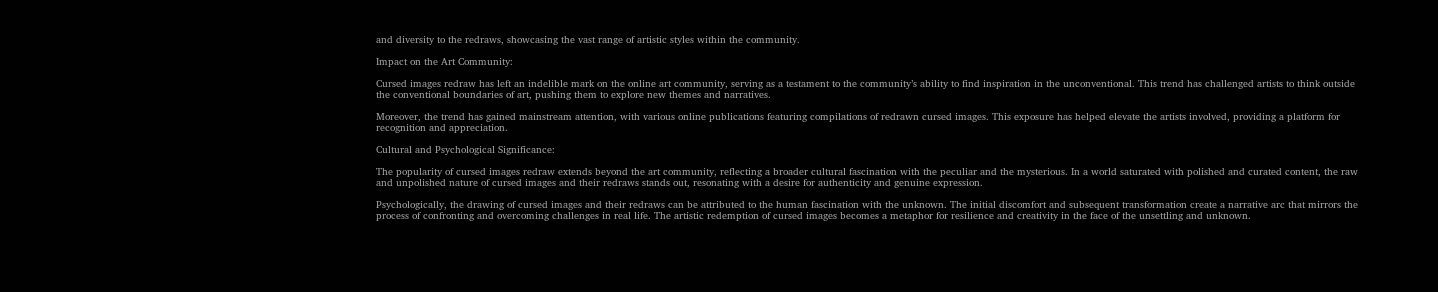and diversity to the redraws, showcasing the vast range of artistic styles within the community.

Impact on the Art Community:

Cursed images redraw has left an indelible mark on the online art community, serving as a testament to the community’s ability to find inspiration in the unconventional. This trend has challenged artists to think outside the conventional boundaries of art, pushing them to explore new themes and narratives.

Moreover, the trend has gained mainstream attention, with various online publications featuring compilations of redrawn cursed images. This exposure has helped elevate the artists involved, providing a platform for recognition and appreciation.

Cultural and Psychological Significance:

The popularity of cursed images redraw extends beyond the art community, reflecting a broader cultural fascination with the peculiar and the mysterious. In a world saturated with polished and curated content, the raw and unpolished nature of cursed images and their redraws stands out, resonating with a desire for authenticity and genuine expression.

Psychologically, the drawing of cursed images and their redraws can be attributed to the human fascination with the unknown. The initial discomfort and subsequent transformation create a narrative arc that mirrors the process of confronting and overcoming challenges in real life. The artistic redemption of cursed images becomes a metaphor for resilience and creativity in the face of the unsettling and unknown.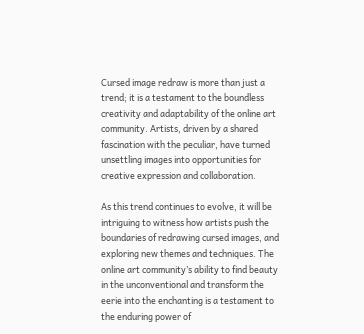Cursed image redraw is more than just a trend; it is a testament to the boundless creativity and adaptability of the online art community. Artists, driven by a shared fascination with the peculiar, have turned unsettling images into opportunities for creative expression and collaboration.

As this trend continues to evolve, it will be intriguing to witness how artists push the boundaries of redrawing cursed images, and exploring new themes and techniques. The online art community’s ability to find beauty in the unconventional and transform the eerie into the enchanting is a testament to the enduring power of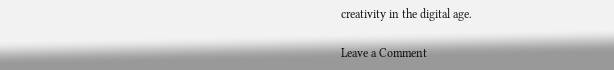creativity in the digital age.

Leave a Comment